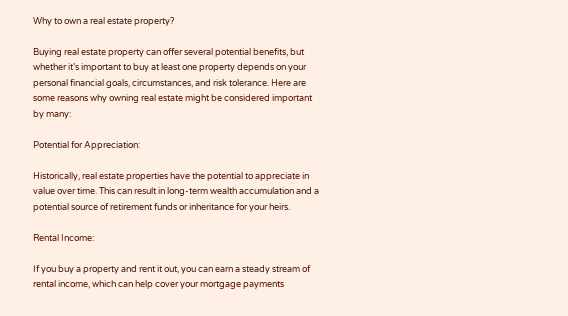Why to own a real estate property?

Buying real estate property can offer several potential benefits, but whether it’s important to buy at least one property depends on your personal financial goals, circumstances, and risk tolerance. Here are some reasons why owning real estate might be considered important by many:

Potential for Appreciation:

Historically, real estate properties have the potential to appreciate in value over time. This can result in long-term wealth accumulation and a potential source of retirement funds or inheritance for your heirs.

Rental Income:

If you buy a property and rent it out, you can earn a steady stream of rental income, which can help cover your mortgage payments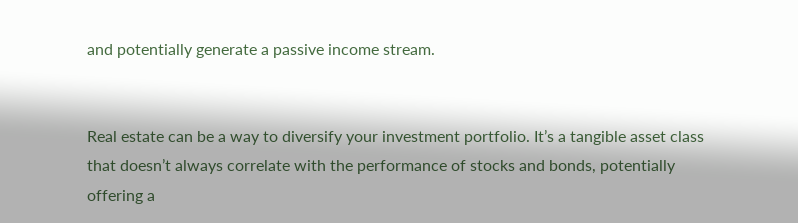and potentially generate a passive income stream.


Real estate can be a way to diversify your investment portfolio. It’s a tangible asset class that doesn’t always correlate with the performance of stocks and bonds, potentially offering a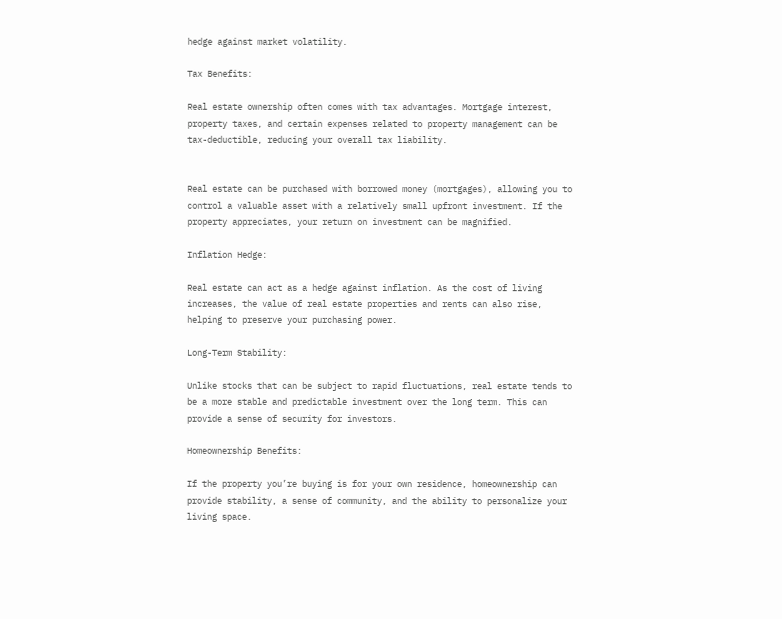hedge against market volatility.

Tax Benefits:

Real estate ownership often comes with tax advantages. Mortgage interest, property taxes, and certain expenses related to property management can be tax-deductible, reducing your overall tax liability.


Real estate can be purchased with borrowed money (mortgages), allowing you to control a valuable asset with a relatively small upfront investment. If the property appreciates, your return on investment can be magnified.

Inflation Hedge:

Real estate can act as a hedge against inflation. As the cost of living increases, the value of real estate properties and rents can also rise, helping to preserve your purchasing power.

Long-Term Stability:

Unlike stocks that can be subject to rapid fluctuations, real estate tends to be a more stable and predictable investment over the long term. This can provide a sense of security for investors.

Homeownership Benefits:

If the property you’re buying is for your own residence, homeownership can provide stability, a sense of community, and the ability to personalize your living space.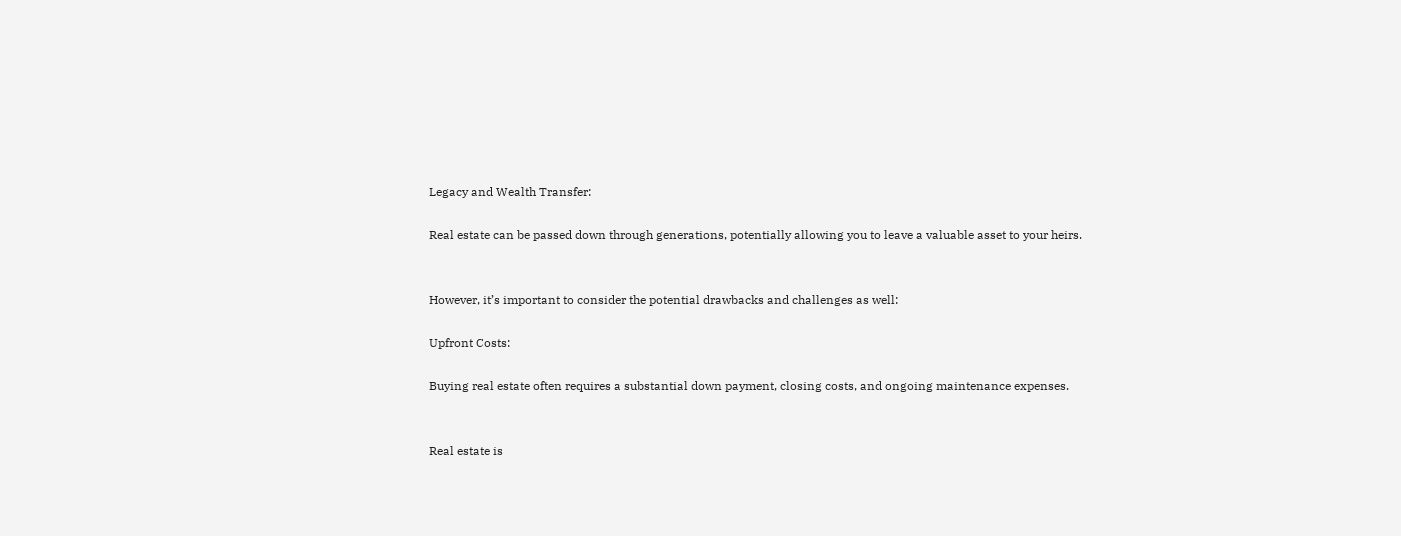Legacy and Wealth Transfer:

Real estate can be passed down through generations, potentially allowing you to leave a valuable asset to your heirs.


However, it’s important to consider the potential drawbacks and challenges as well:

Upfront Costs:

Buying real estate often requires a substantial down payment, closing costs, and ongoing maintenance expenses.


Real estate is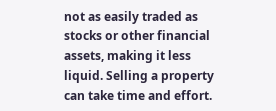not as easily traded as stocks or other financial assets, making it less liquid. Selling a property can take time and effort.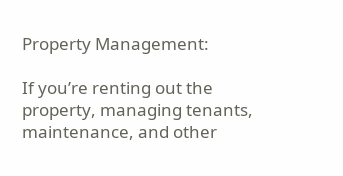Property Management:

If you’re renting out the property, managing tenants, maintenance, and other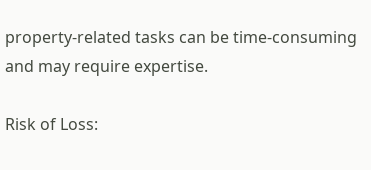property-related tasks can be time-consuming and may require expertise.

Risk of Loss: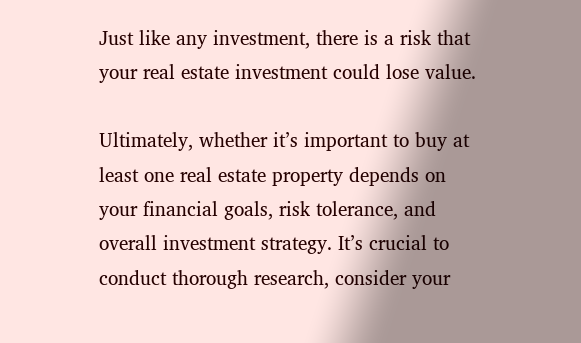Just like any investment, there is a risk that your real estate investment could lose value.

Ultimately, whether it’s important to buy at least one real estate property depends on your financial goals, risk tolerance, and overall investment strategy. It’s crucial to conduct thorough research, consider your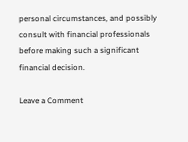personal circumstances, and possibly consult with financial professionals before making such a significant financial decision.

Leave a Comment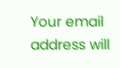Your email address will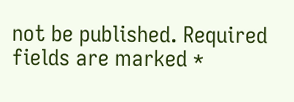not be published. Required fields are marked *